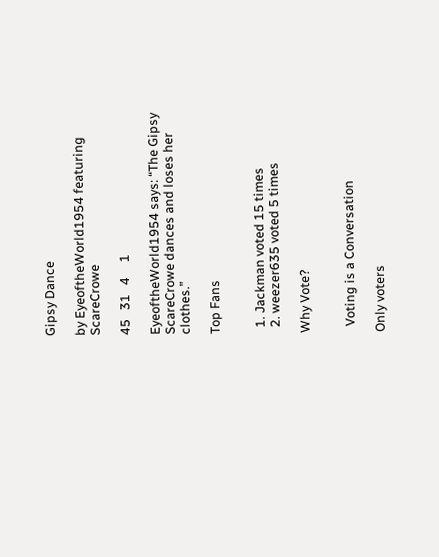Gipsy Dance

by EyeoftheWorld1954 featuring ScareCrowe

45   31   4     1

EyeoftheWorld1954 says: “The Gipsy ScareCrowe dances and loses her clothes.”

Top Fans


  1. Jackman voted 15 times
  2. weezer635 voted 5 times

Why Vote?


  Voting is a Conversation

Only voters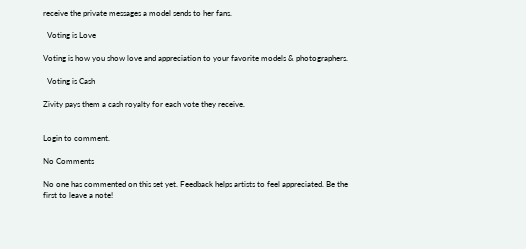receive the private messages a model sends to her fans.

  Voting is Love

Voting is how you show love and appreciation to your favorite models & photographers.

  Voting is Cash

Zivity pays them a cash royalty for each vote they receive.


Login to comment.

No Comments

No one has commented on this set yet. Feedback helps artists to feel appreciated. Be the first to leave a note!